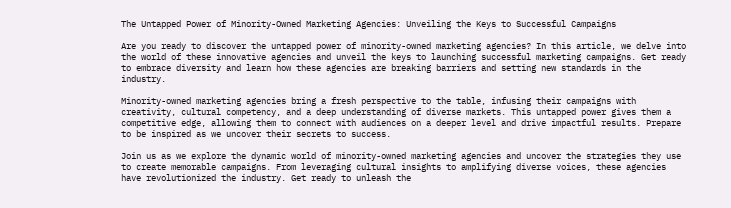The Untapped Power of Minority-Owned Marketing Agencies: Unveiling the Keys to Successful Campaigns

Are you ready to discover the untapped power of minority-owned marketing agencies? In this article, we delve into the world of these innovative agencies and unveil the keys to launching successful marketing campaigns. Get ready to embrace diversity and learn how these agencies are breaking barriers and setting new standards in the industry.

Minority-owned marketing agencies bring a fresh perspective to the table, infusing their campaigns with creativity, cultural competency, and a deep understanding of diverse markets. This untapped power gives them a competitive edge, allowing them to connect with audiences on a deeper level and drive impactful results. Prepare to be inspired as we uncover their secrets to success.

Join us as we explore the dynamic world of minority-owned marketing agencies and uncover the strategies they use to create memorable campaigns. From leveraging cultural insights to amplifying diverse voices, these agencies have revolutionized the industry. Get ready to unleash the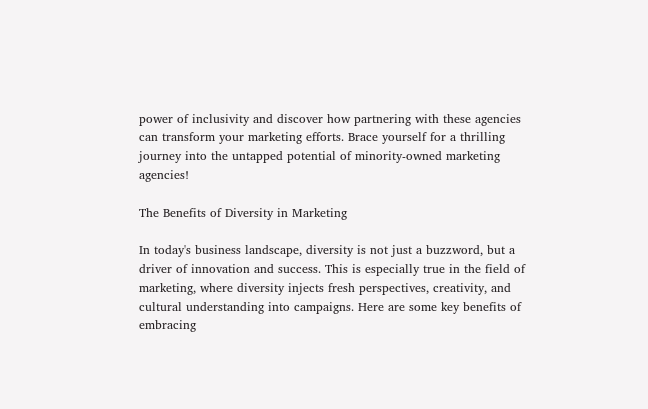power of inclusivity and discover how partnering with these agencies can transform your marketing efforts. Brace yourself for a thrilling journey into the untapped potential of minority-owned marketing agencies!

The Benefits of Diversity in Marketing

In today's business landscape, diversity is not just a buzzword, but a driver of innovation and success. This is especially true in the field of marketing, where diversity injects fresh perspectives, creativity, and cultural understanding into campaigns. Here are some key benefits of embracing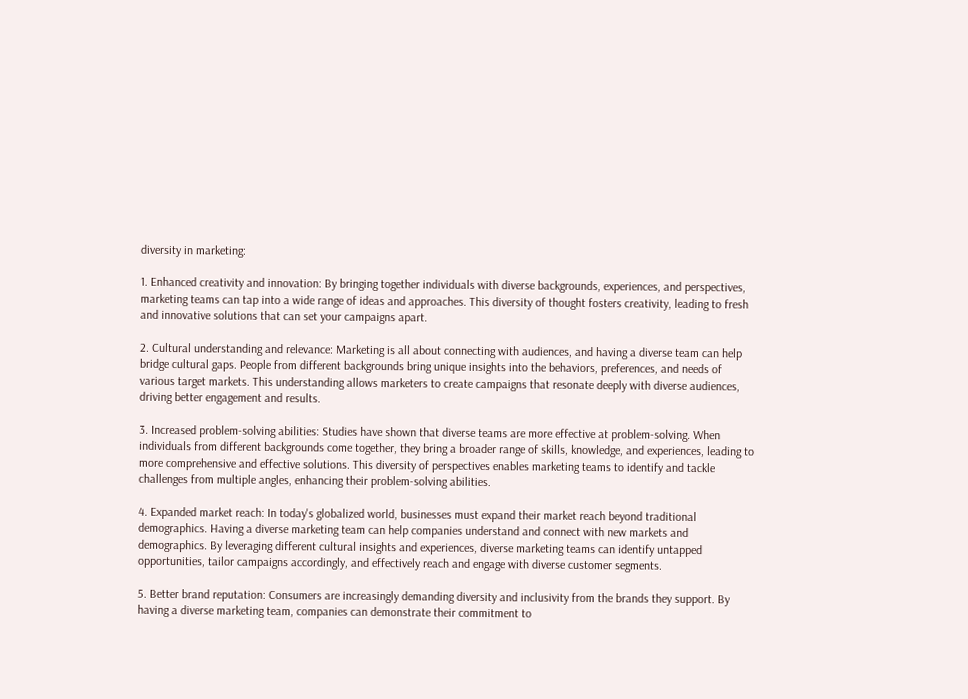diversity in marketing:

1. Enhanced creativity and innovation: By bringing together individuals with diverse backgrounds, experiences, and perspectives, marketing teams can tap into a wide range of ideas and approaches. This diversity of thought fosters creativity, leading to fresh and innovative solutions that can set your campaigns apart.

2. Cultural understanding and relevance: Marketing is all about connecting with audiences, and having a diverse team can help bridge cultural gaps. People from different backgrounds bring unique insights into the behaviors, preferences, and needs of various target markets. This understanding allows marketers to create campaigns that resonate deeply with diverse audiences, driving better engagement and results.

3. Increased problem-solving abilities: Studies have shown that diverse teams are more effective at problem-solving. When individuals from different backgrounds come together, they bring a broader range of skills, knowledge, and experiences, leading to more comprehensive and effective solutions. This diversity of perspectives enables marketing teams to identify and tackle challenges from multiple angles, enhancing their problem-solving abilities.

4. Expanded market reach: In today's globalized world, businesses must expand their market reach beyond traditional demographics. Having a diverse marketing team can help companies understand and connect with new markets and demographics. By leveraging different cultural insights and experiences, diverse marketing teams can identify untapped opportunities, tailor campaigns accordingly, and effectively reach and engage with diverse customer segments.

5. Better brand reputation: Consumers are increasingly demanding diversity and inclusivity from the brands they support. By having a diverse marketing team, companies can demonstrate their commitment to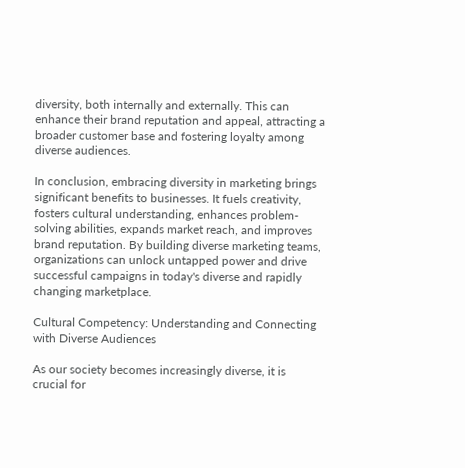diversity, both internally and externally. This can enhance their brand reputation and appeal, attracting a broader customer base and fostering loyalty among diverse audiences.

In conclusion, embracing diversity in marketing brings significant benefits to businesses. It fuels creativity, fosters cultural understanding, enhances problem-solving abilities, expands market reach, and improves brand reputation. By building diverse marketing teams, organizations can unlock untapped power and drive successful campaigns in today's diverse and rapidly changing marketplace.

Cultural Competency: Understanding and Connecting with Diverse Audiences

As our society becomes increasingly diverse, it is crucial for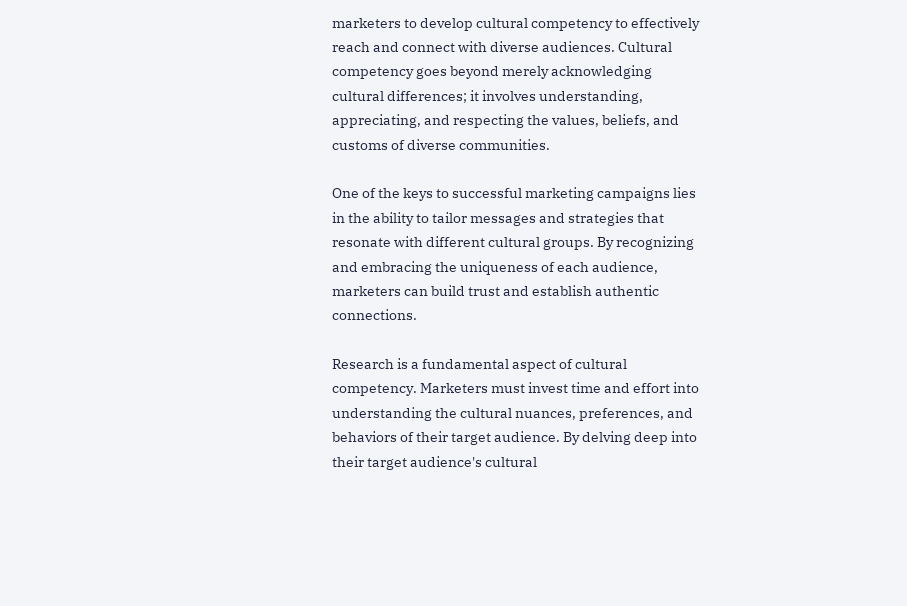marketers to develop cultural competency to effectively reach and connect with diverse audiences. Cultural competency goes beyond merely acknowledging cultural differences; it involves understanding, appreciating, and respecting the values, beliefs, and customs of diverse communities.

One of the keys to successful marketing campaigns lies in the ability to tailor messages and strategies that resonate with different cultural groups. By recognizing and embracing the uniqueness of each audience, marketers can build trust and establish authentic connections.

Research is a fundamental aspect of cultural competency. Marketers must invest time and effort into understanding the cultural nuances, preferences, and behaviors of their target audience. By delving deep into their target audience's cultural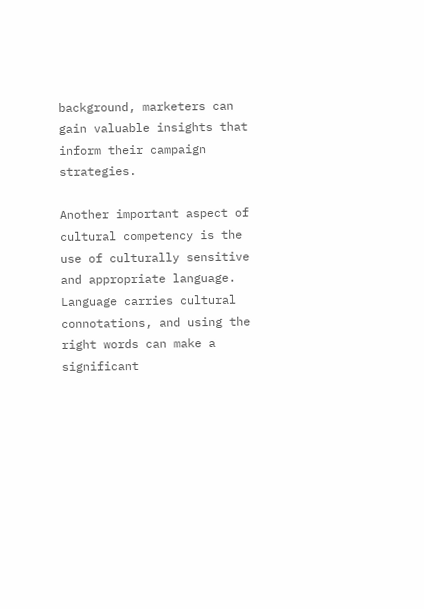background, marketers can gain valuable insights that inform their campaign strategies.

Another important aspect of cultural competency is the use of culturally sensitive and appropriate language. Language carries cultural connotations, and using the right words can make a significant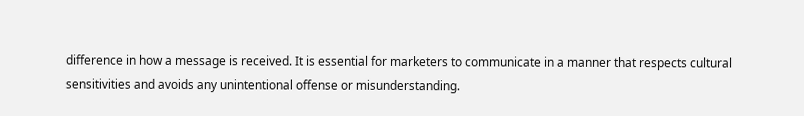difference in how a message is received. It is essential for marketers to communicate in a manner that respects cultural sensitivities and avoids any unintentional offense or misunderstanding.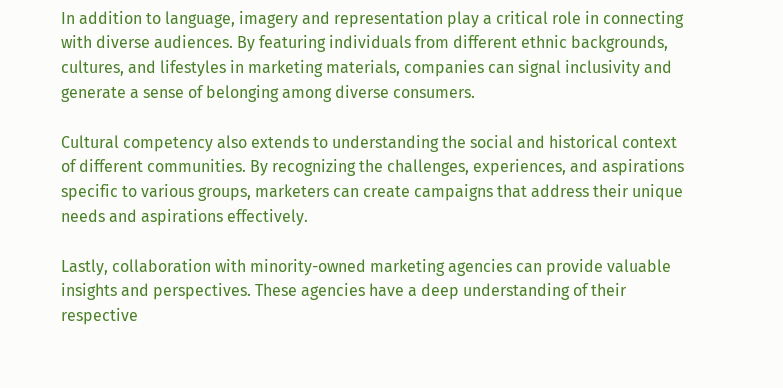In addition to language, imagery and representation play a critical role in connecting with diverse audiences. By featuring individuals from different ethnic backgrounds, cultures, and lifestyles in marketing materials, companies can signal inclusivity and generate a sense of belonging among diverse consumers.

Cultural competency also extends to understanding the social and historical context of different communities. By recognizing the challenges, experiences, and aspirations specific to various groups, marketers can create campaigns that address their unique needs and aspirations effectively.

Lastly, collaboration with minority-owned marketing agencies can provide valuable insights and perspectives. These agencies have a deep understanding of their respective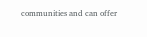communities and can offer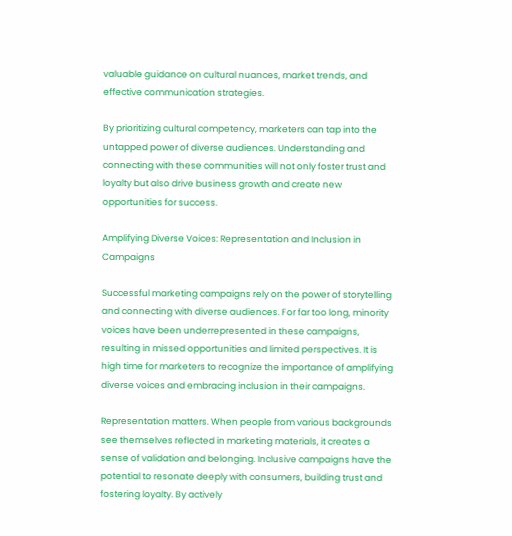valuable guidance on cultural nuances, market trends, and effective communication strategies.

By prioritizing cultural competency, marketers can tap into the untapped power of diverse audiences. Understanding and connecting with these communities will not only foster trust and loyalty but also drive business growth and create new opportunities for success.

Amplifying Diverse Voices: Representation and Inclusion in Campaigns

Successful marketing campaigns rely on the power of storytelling and connecting with diverse audiences. For far too long, minority voices have been underrepresented in these campaigns, resulting in missed opportunities and limited perspectives. It is high time for marketers to recognize the importance of amplifying diverse voices and embracing inclusion in their campaigns.

Representation matters. When people from various backgrounds see themselves reflected in marketing materials, it creates a sense of validation and belonging. Inclusive campaigns have the potential to resonate deeply with consumers, building trust and fostering loyalty. By actively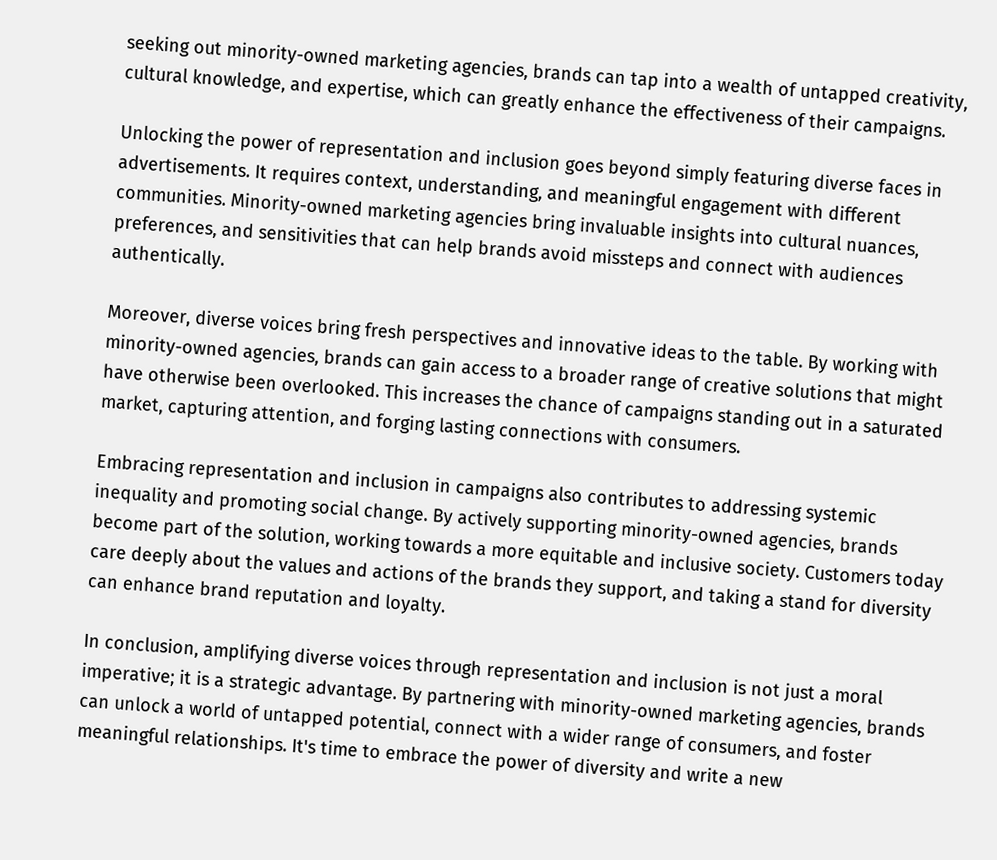seeking out minority-owned marketing agencies, brands can tap into a wealth of untapped creativity, cultural knowledge, and expertise, which can greatly enhance the effectiveness of their campaigns.

Unlocking the power of representation and inclusion goes beyond simply featuring diverse faces in advertisements. It requires context, understanding, and meaningful engagement with different communities. Minority-owned marketing agencies bring invaluable insights into cultural nuances, preferences, and sensitivities that can help brands avoid missteps and connect with audiences authentically.

Moreover, diverse voices bring fresh perspectives and innovative ideas to the table. By working with minority-owned agencies, brands can gain access to a broader range of creative solutions that might have otherwise been overlooked. This increases the chance of campaigns standing out in a saturated market, capturing attention, and forging lasting connections with consumers.

Embracing representation and inclusion in campaigns also contributes to addressing systemic inequality and promoting social change. By actively supporting minority-owned agencies, brands become part of the solution, working towards a more equitable and inclusive society. Customers today care deeply about the values and actions of the brands they support, and taking a stand for diversity can enhance brand reputation and loyalty.

In conclusion, amplifying diverse voices through representation and inclusion is not just a moral imperative; it is a strategic advantage. By partnering with minority-owned marketing agencies, brands can unlock a world of untapped potential, connect with a wider range of consumers, and foster meaningful relationships. It's time to embrace the power of diversity and write a new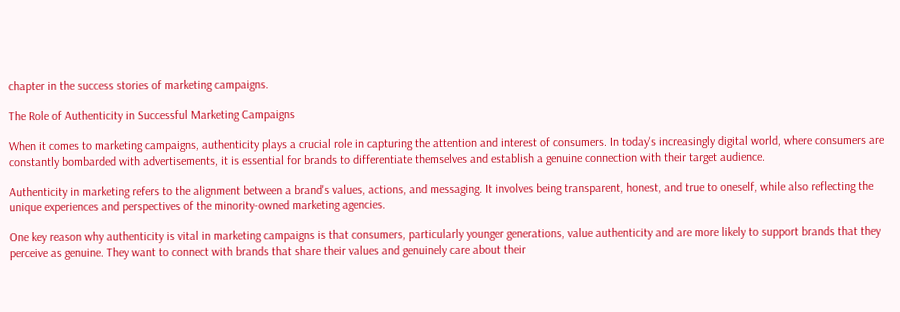chapter in the success stories of marketing campaigns.

The Role of Authenticity in Successful Marketing Campaigns

When it comes to marketing campaigns, authenticity plays a crucial role in capturing the attention and interest of consumers. In today's increasingly digital world, where consumers are constantly bombarded with advertisements, it is essential for brands to differentiate themselves and establish a genuine connection with their target audience.

Authenticity in marketing refers to the alignment between a brand's values, actions, and messaging. It involves being transparent, honest, and true to oneself, while also reflecting the unique experiences and perspectives of the minority-owned marketing agencies.

One key reason why authenticity is vital in marketing campaigns is that consumers, particularly younger generations, value authenticity and are more likely to support brands that they perceive as genuine. They want to connect with brands that share their values and genuinely care about their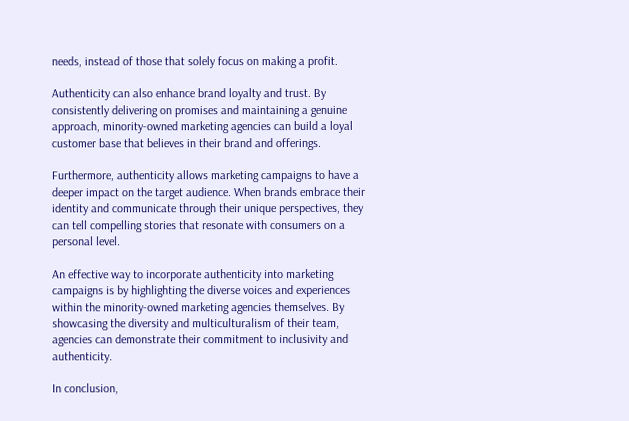needs, instead of those that solely focus on making a profit.

Authenticity can also enhance brand loyalty and trust. By consistently delivering on promises and maintaining a genuine approach, minority-owned marketing agencies can build a loyal customer base that believes in their brand and offerings.

Furthermore, authenticity allows marketing campaigns to have a deeper impact on the target audience. When brands embrace their identity and communicate through their unique perspectives, they can tell compelling stories that resonate with consumers on a personal level.

An effective way to incorporate authenticity into marketing campaigns is by highlighting the diverse voices and experiences within the minority-owned marketing agencies themselves. By showcasing the diversity and multiculturalism of their team, agencies can demonstrate their commitment to inclusivity and authenticity.

In conclusion,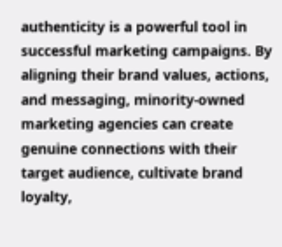authenticity is a powerful tool in successful marketing campaigns. By aligning their brand values, actions, and messaging, minority-owned marketing agencies can create genuine connections with their target audience, cultivate brand loyalty,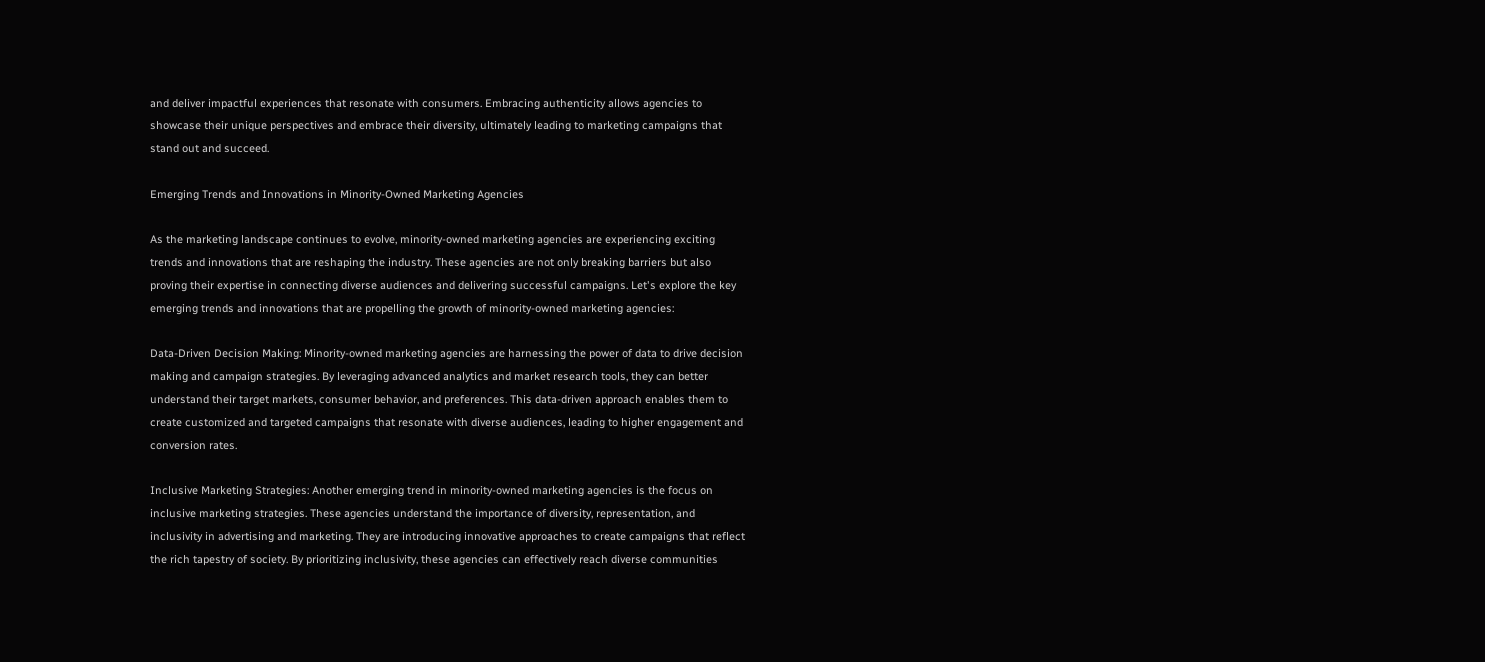and deliver impactful experiences that resonate with consumers. Embracing authenticity allows agencies to showcase their unique perspectives and embrace their diversity, ultimately leading to marketing campaigns that stand out and succeed.

Emerging Trends and Innovations in Minority-Owned Marketing Agencies

As the marketing landscape continues to evolve, minority-owned marketing agencies are experiencing exciting trends and innovations that are reshaping the industry. These agencies are not only breaking barriers but also proving their expertise in connecting diverse audiences and delivering successful campaigns. Let's explore the key emerging trends and innovations that are propelling the growth of minority-owned marketing agencies:

Data-Driven Decision Making: Minority-owned marketing agencies are harnessing the power of data to drive decision making and campaign strategies. By leveraging advanced analytics and market research tools, they can better understand their target markets, consumer behavior, and preferences. This data-driven approach enables them to create customized and targeted campaigns that resonate with diverse audiences, leading to higher engagement and conversion rates.

Inclusive Marketing Strategies: Another emerging trend in minority-owned marketing agencies is the focus on inclusive marketing strategies. These agencies understand the importance of diversity, representation, and inclusivity in advertising and marketing. They are introducing innovative approaches to create campaigns that reflect the rich tapestry of society. By prioritizing inclusivity, these agencies can effectively reach diverse communities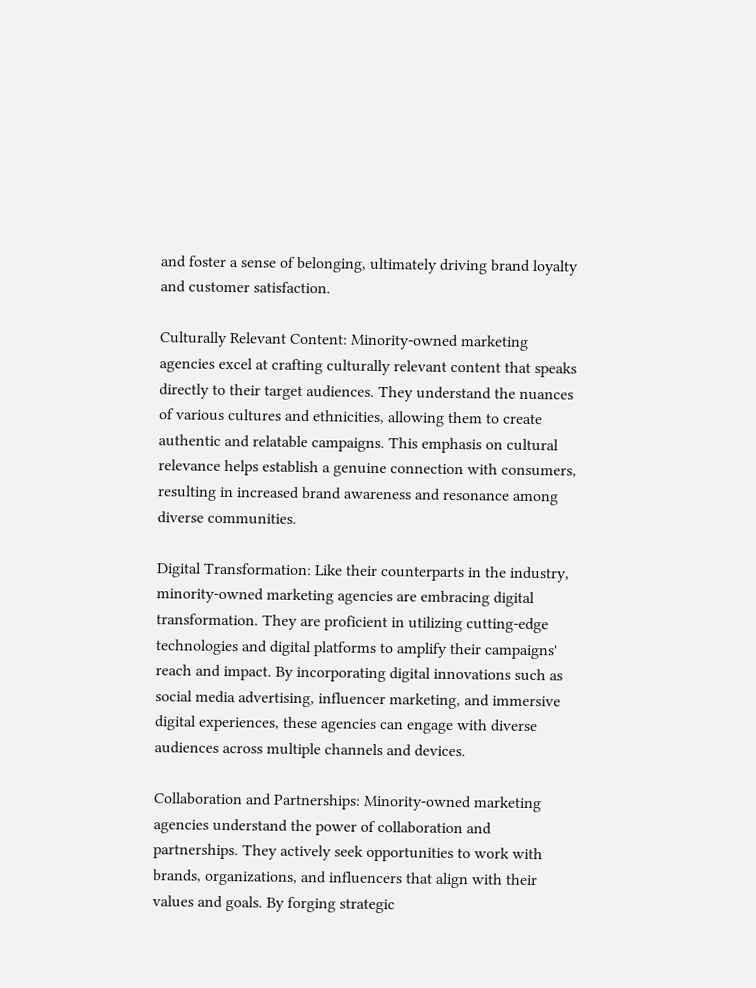and foster a sense of belonging, ultimately driving brand loyalty and customer satisfaction.

Culturally Relevant Content: Minority-owned marketing agencies excel at crafting culturally relevant content that speaks directly to their target audiences. They understand the nuances of various cultures and ethnicities, allowing them to create authentic and relatable campaigns. This emphasis on cultural relevance helps establish a genuine connection with consumers, resulting in increased brand awareness and resonance among diverse communities.

Digital Transformation: Like their counterparts in the industry, minority-owned marketing agencies are embracing digital transformation. They are proficient in utilizing cutting-edge technologies and digital platforms to amplify their campaigns' reach and impact. By incorporating digital innovations such as social media advertising, influencer marketing, and immersive digital experiences, these agencies can engage with diverse audiences across multiple channels and devices.

Collaboration and Partnerships: Minority-owned marketing agencies understand the power of collaboration and partnerships. They actively seek opportunities to work with brands, organizations, and influencers that align with their values and goals. By forging strategic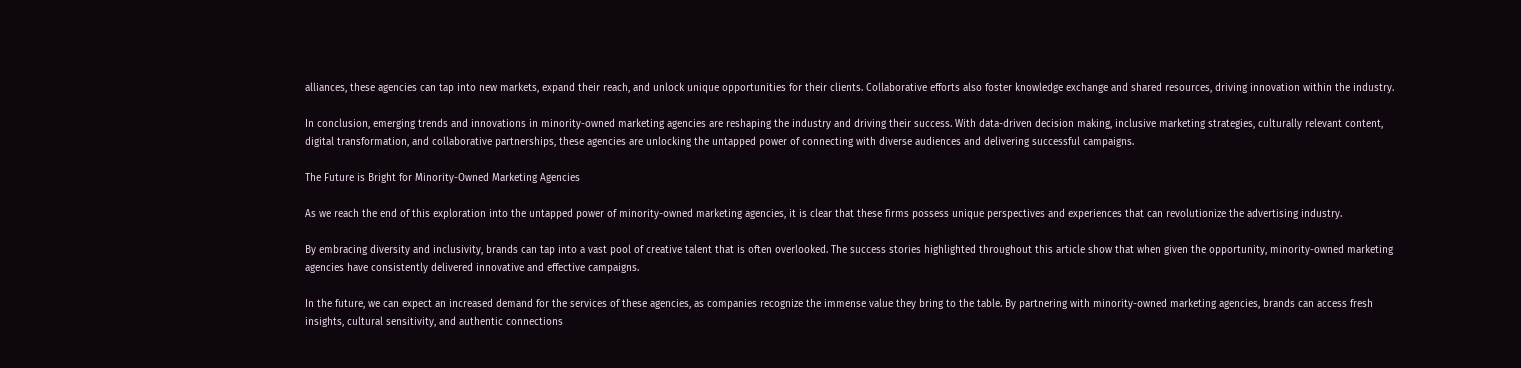alliances, these agencies can tap into new markets, expand their reach, and unlock unique opportunities for their clients. Collaborative efforts also foster knowledge exchange and shared resources, driving innovation within the industry.

In conclusion, emerging trends and innovations in minority-owned marketing agencies are reshaping the industry and driving their success. With data-driven decision making, inclusive marketing strategies, culturally relevant content, digital transformation, and collaborative partnerships, these agencies are unlocking the untapped power of connecting with diverse audiences and delivering successful campaigns.

The Future is Bright for Minority-Owned Marketing Agencies

As we reach the end of this exploration into the untapped power of minority-owned marketing agencies, it is clear that these firms possess unique perspectives and experiences that can revolutionize the advertising industry.

By embracing diversity and inclusivity, brands can tap into a vast pool of creative talent that is often overlooked. The success stories highlighted throughout this article show that when given the opportunity, minority-owned marketing agencies have consistently delivered innovative and effective campaigns.

In the future, we can expect an increased demand for the services of these agencies, as companies recognize the immense value they bring to the table. By partnering with minority-owned marketing agencies, brands can access fresh insights, cultural sensitivity, and authentic connections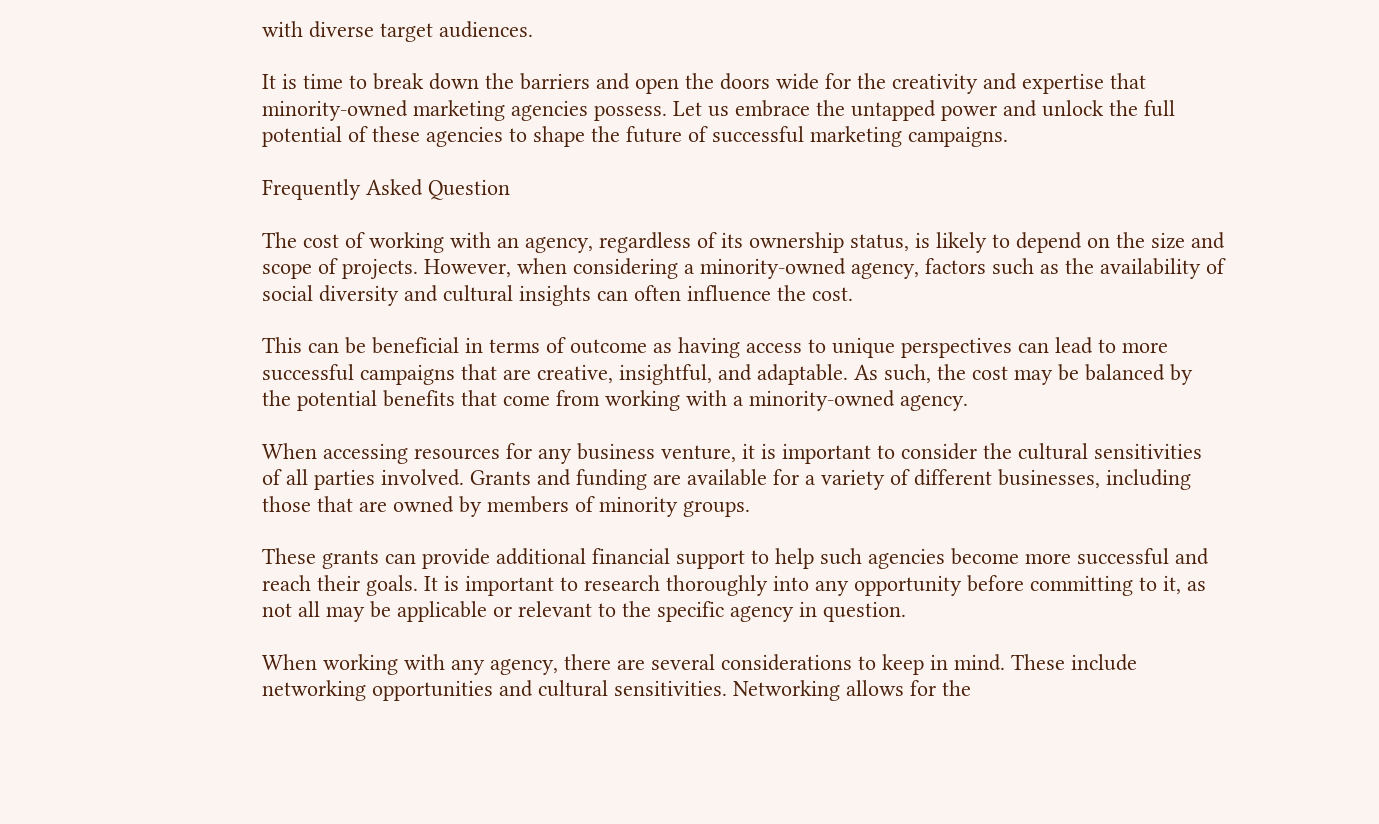with diverse target audiences.

It is time to break down the barriers and open the doors wide for the creativity and expertise that minority-owned marketing agencies possess. Let us embrace the untapped power and unlock the full potential of these agencies to shape the future of successful marketing campaigns.

Frequently Asked Question

The cost of working with an agency, regardless of its ownership status, is likely to depend on the size and scope of projects. However, when considering a minority-owned agency, factors such as the availability of social diversity and cultural insights can often influence the cost.

This can be beneficial in terms of outcome as having access to unique perspectives can lead to more successful campaigns that are creative, insightful, and adaptable. As such, the cost may be balanced by the potential benefits that come from working with a minority-owned agency.

When accessing resources for any business venture, it is important to consider the cultural sensitivities of all parties involved. Grants and funding are available for a variety of different businesses, including those that are owned by members of minority groups.

These grants can provide additional financial support to help such agencies become more successful and reach their goals. It is important to research thoroughly into any opportunity before committing to it, as not all may be applicable or relevant to the specific agency in question.

When working with any agency, there are several considerations to keep in mind. These include networking opportunities and cultural sensitivities. Networking allows for the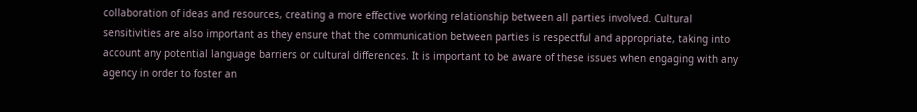collaboration of ideas and resources, creating a more effective working relationship between all parties involved. Cultural sensitivities are also important as they ensure that the communication between parties is respectful and appropriate, taking into account any potential language barriers or cultural differences. It is important to be aware of these issues when engaging with any agency in order to foster an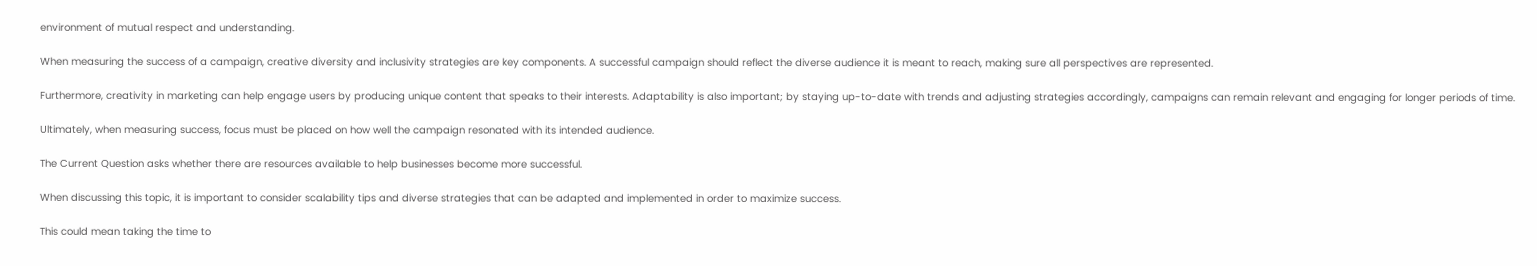environment of mutual respect and understanding.

When measuring the success of a campaign, creative diversity and inclusivity strategies are key components. A successful campaign should reflect the diverse audience it is meant to reach, making sure all perspectives are represented.

Furthermore, creativity in marketing can help engage users by producing unique content that speaks to their interests. Adaptability is also important; by staying up-to-date with trends and adjusting strategies accordingly, campaigns can remain relevant and engaging for longer periods of time.

Ultimately, when measuring success, focus must be placed on how well the campaign resonated with its intended audience.

The Current Question asks whether there are resources available to help businesses become more successful.

When discussing this topic, it is important to consider scalability tips and diverse strategies that can be adapted and implemented in order to maximize success.

This could mean taking the time to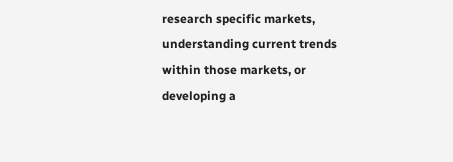research specific markets, understanding current trends within those markets, or developing a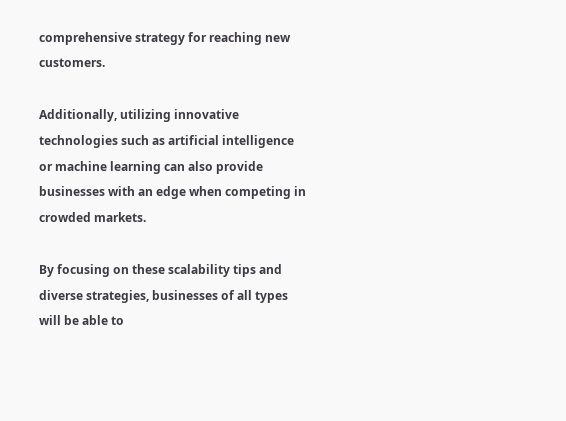comprehensive strategy for reaching new customers.

Additionally, utilizing innovative technologies such as artificial intelligence or machine learning can also provide businesses with an edge when competing in crowded markets.

By focusing on these scalability tips and diverse strategies, businesses of all types will be able to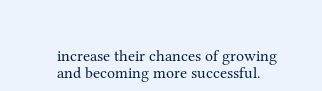increase their chances of growing and becoming more successful.